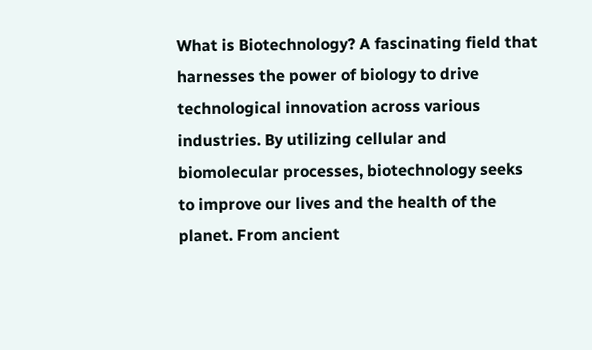What is Biotechnology? A fascinating field that harnesses the power of biology to drive technological innovation across various industries. By utilizing cellular and biomolecular processes, biotechnology seeks to improve our lives and the health of the planet. From ancient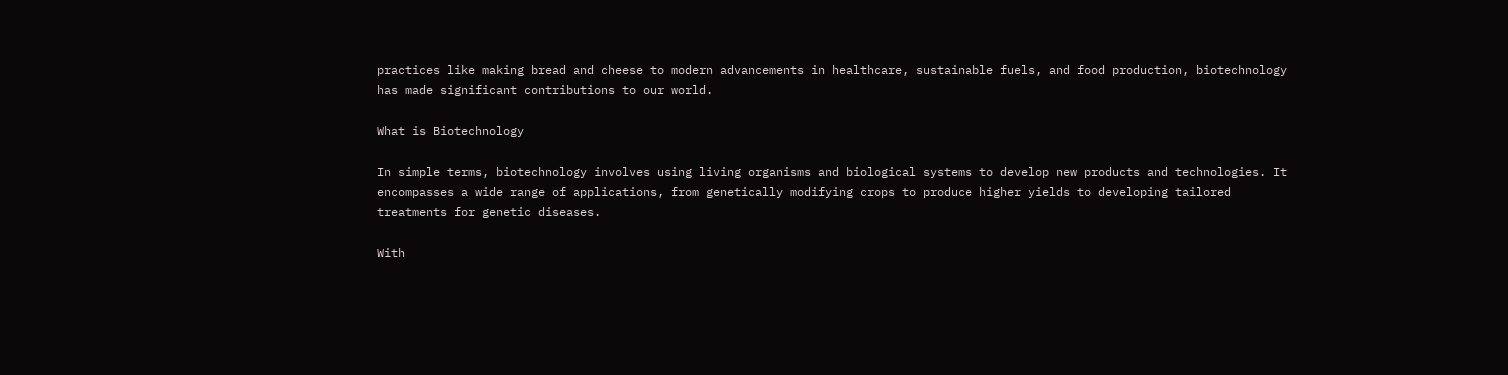practices like making bread and cheese to modern advancements in healthcare, sustainable fuels, and food production, biotechnology has made significant contributions to our world.

What is Biotechnology

In simple terms, biotechnology involves using living organisms and biological systems to develop new products and technologies. It encompasses a wide range of applications, from genetically modifying crops to produce higher yields to developing tailored treatments for genetic diseases.

With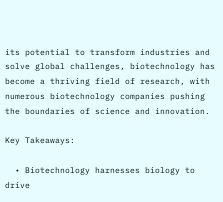its potential to transform industries and solve global challenges, biotechnology has become a thriving field of research, with numerous biotechnology companies pushing the boundaries of science and innovation.

Key Takeaways:

  • Biotechnology harnesses biology to drive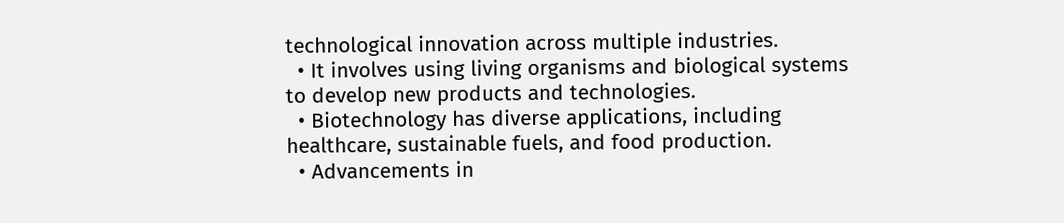technological innovation across multiple industries.
  • It involves using living organisms and biological systems to develop new products and technologies.
  • Biotechnology has diverse applications, including healthcare, sustainable fuels, and food production.
  • Advancements in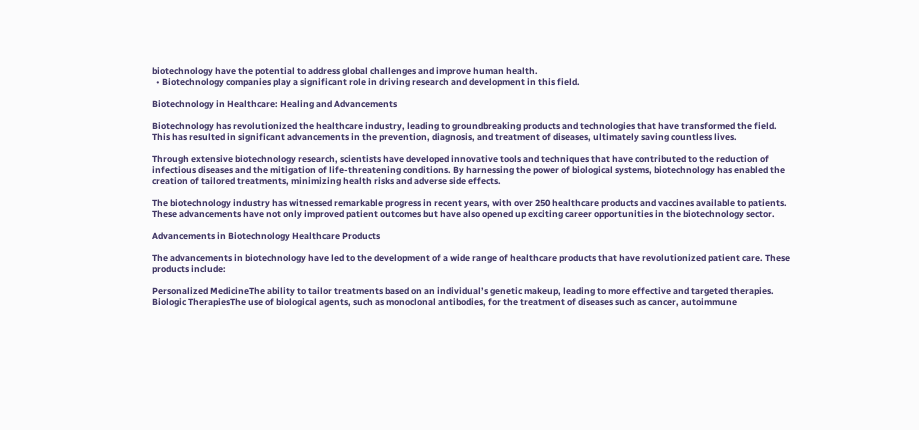biotechnology have the potential to address global challenges and improve human health.
  • Biotechnology companies play a significant role in driving research and development in this field.

Biotechnology in Healthcare: Healing and Advancements

Biotechnology has revolutionized the healthcare industry, leading to groundbreaking products and technologies that have transformed the field. This has resulted in significant advancements in the prevention, diagnosis, and treatment of diseases, ultimately saving countless lives.

Through extensive biotechnology research, scientists have developed innovative tools and techniques that have contributed to the reduction of infectious diseases and the mitigation of life-threatening conditions. By harnessing the power of biological systems, biotechnology has enabled the creation of tailored treatments, minimizing health risks and adverse side effects.

The biotechnology industry has witnessed remarkable progress in recent years, with over 250 healthcare products and vaccines available to patients. These advancements have not only improved patient outcomes but have also opened up exciting career opportunities in the biotechnology sector.

Advancements in Biotechnology Healthcare Products

The advancements in biotechnology have led to the development of a wide range of healthcare products that have revolutionized patient care. These products include:

Personalized MedicineThe ability to tailor treatments based on an individual’s genetic makeup, leading to more effective and targeted therapies.
Biologic TherapiesThe use of biological agents, such as monoclonal antibodies, for the treatment of diseases such as cancer, autoimmune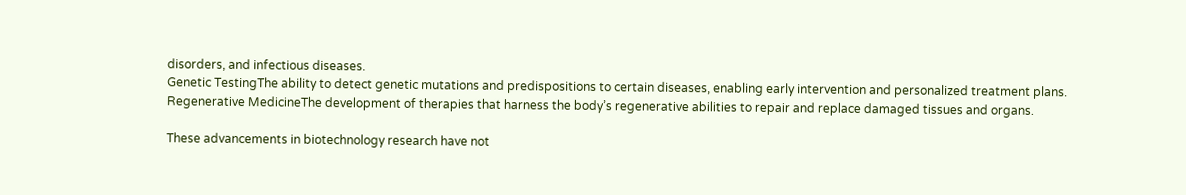disorders, and infectious diseases.
Genetic TestingThe ability to detect genetic mutations and predispositions to certain diseases, enabling early intervention and personalized treatment plans.
Regenerative MedicineThe development of therapies that harness the body’s regenerative abilities to repair and replace damaged tissues and organs.

These advancements in biotechnology research have not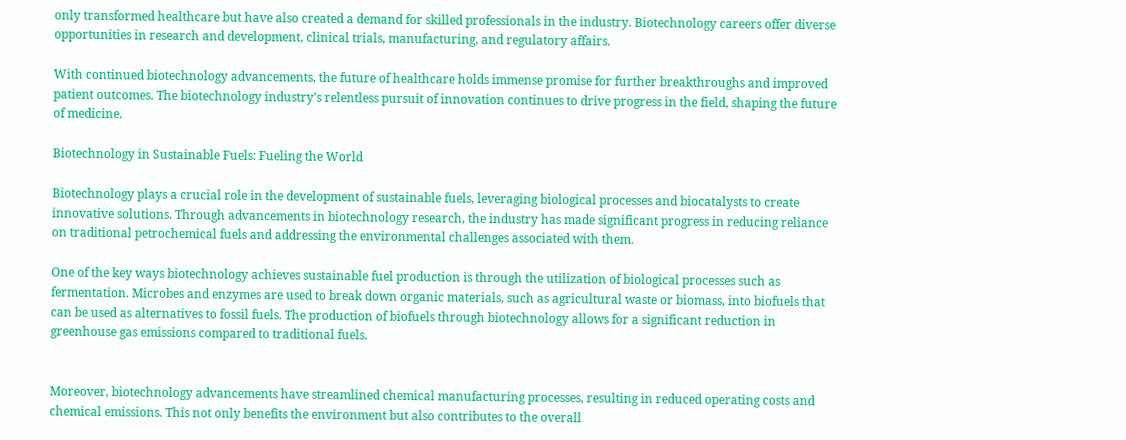only transformed healthcare but have also created a demand for skilled professionals in the industry. Biotechnology careers offer diverse opportunities in research and development, clinical trials, manufacturing, and regulatory affairs.

With continued biotechnology advancements, the future of healthcare holds immense promise for further breakthroughs and improved patient outcomes. The biotechnology industry’s relentless pursuit of innovation continues to drive progress in the field, shaping the future of medicine.

Biotechnology in Sustainable Fuels: Fueling the World

Biotechnology plays a crucial role in the development of sustainable fuels, leveraging biological processes and biocatalysts to create innovative solutions. Through advancements in biotechnology research, the industry has made significant progress in reducing reliance on traditional petrochemical fuels and addressing the environmental challenges associated with them.

One of the key ways biotechnology achieves sustainable fuel production is through the utilization of biological processes such as fermentation. Microbes and enzymes are used to break down organic materials, such as agricultural waste or biomass, into biofuels that can be used as alternatives to fossil fuels. The production of biofuels through biotechnology allows for a significant reduction in greenhouse gas emissions compared to traditional fuels.


Moreover, biotechnology advancements have streamlined chemical manufacturing processes, resulting in reduced operating costs and chemical emissions. This not only benefits the environment but also contributes to the overall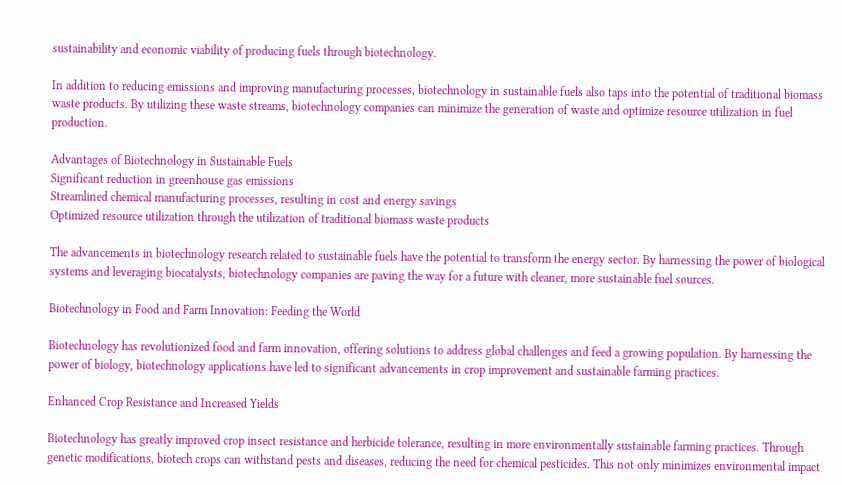sustainability and economic viability of producing fuels through biotechnology.

In addition to reducing emissions and improving manufacturing processes, biotechnology in sustainable fuels also taps into the potential of traditional biomass waste products. By utilizing these waste streams, biotechnology companies can minimize the generation of waste and optimize resource utilization in fuel production.

Advantages of Biotechnology in Sustainable Fuels
Significant reduction in greenhouse gas emissions
Streamlined chemical manufacturing processes, resulting in cost and energy savings
Optimized resource utilization through the utilization of traditional biomass waste products

The advancements in biotechnology research related to sustainable fuels have the potential to transform the energy sector. By harnessing the power of biological systems and leveraging biocatalysts, biotechnology companies are paving the way for a future with cleaner, more sustainable fuel sources.

Biotechnology in Food and Farm Innovation: Feeding the World

Biotechnology has revolutionized food and farm innovation, offering solutions to address global challenges and feed a growing population. By harnessing the power of biology, biotechnology applications have led to significant advancements in crop improvement and sustainable farming practices.

Enhanced Crop Resistance and Increased Yields

Biotechnology has greatly improved crop insect resistance and herbicide tolerance, resulting in more environmentally sustainable farming practices. Through genetic modifications, biotech crops can withstand pests and diseases, reducing the need for chemical pesticides. This not only minimizes environmental impact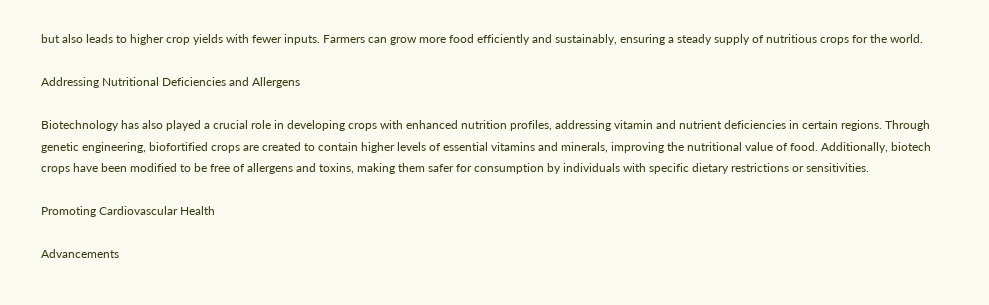but also leads to higher crop yields with fewer inputs. Farmers can grow more food efficiently and sustainably, ensuring a steady supply of nutritious crops for the world.

Addressing Nutritional Deficiencies and Allergens

Biotechnology has also played a crucial role in developing crops with enhanced nutrition profiles, addressing vitamin and nutrient deficiencies in certain regions. Through genetic engineering, biofortified crops are created to contain higher levels of essential vitamins and minerals, improving the nutritional value of food. Additionally, biotech crops have been modified to be free of allergens and toxins, making them safer for consumption by individuals with specific dietary restrictions or sensitivities.

Promoting Cardiovascular Health

Advancements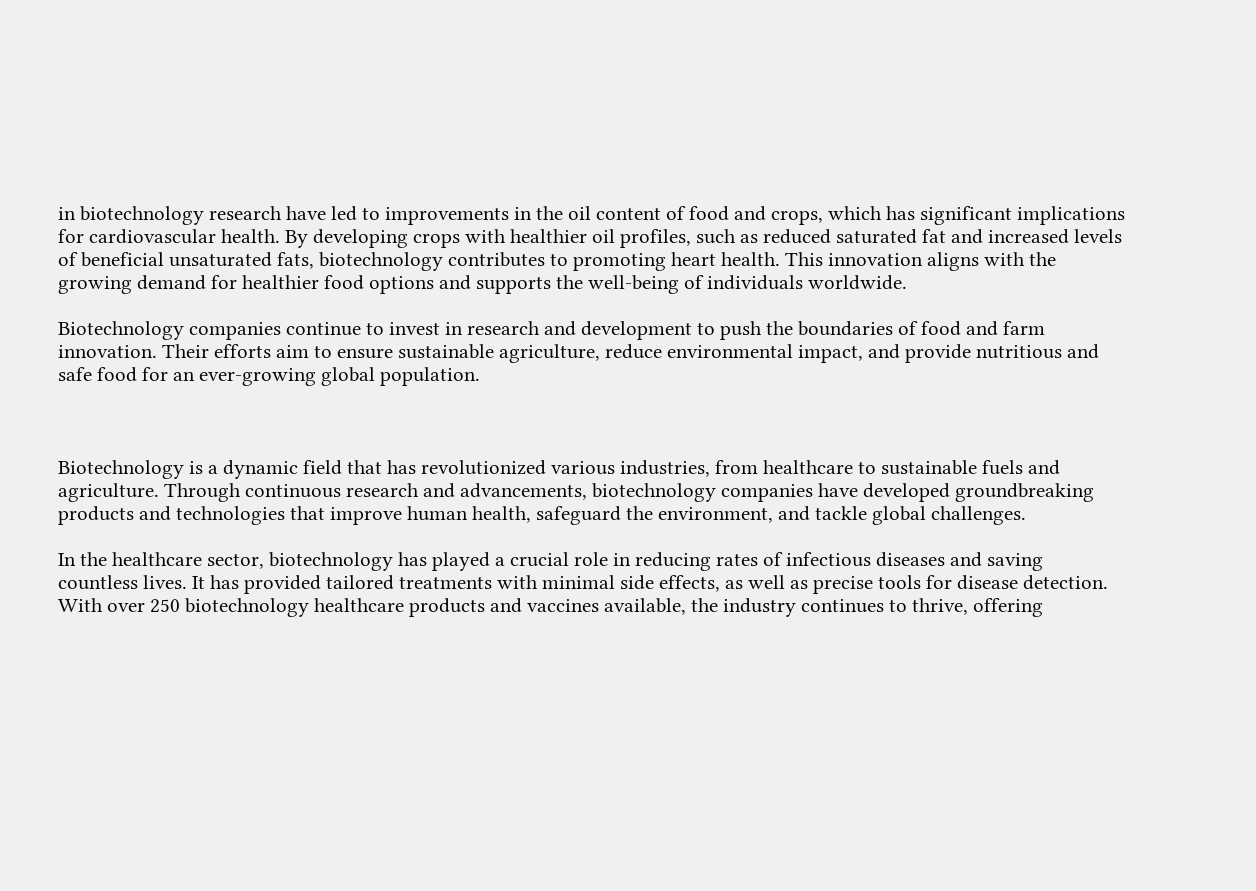in biotechnology research have led to improvements in the oil content of food and crops, which has significant implications for cardiovascular health. By developing crops with healthier oil profiles, such as reduced saturated fat and increased levels of beneficial unsaturated fats, biotechnology contributes to promoting heart health. This innovation aligns with the growing demand for healthier food options and supports the well-being of individuals worldwide.

Biotechnology companies continue to invest in research and development to push the boundaries of food and farm innovation. Their efforts aim to ensure sustainable agriculture, reduce environmental impact, and provide nutritious and safe food for an ever-growing global population.



Biotechnology is a dynamic field that has revolutionized various industries, from healthcare to sustainable fuels and agriculture. Through continuous research and advancements, biotechnology companies have developed groundbreaking products and technologies that improve human health, safeguard the environment, and tackle global challenges.

In the healthcare sector, biotechnology has played a crucial role in reducing rates of infectious diseases and saving countless lives. It has provided tailored treatments with minimal side effects, as well as precise tools for disease detection. With over 250 biotechnology healthcare products and vaccines available, the industry continues to thrive, offering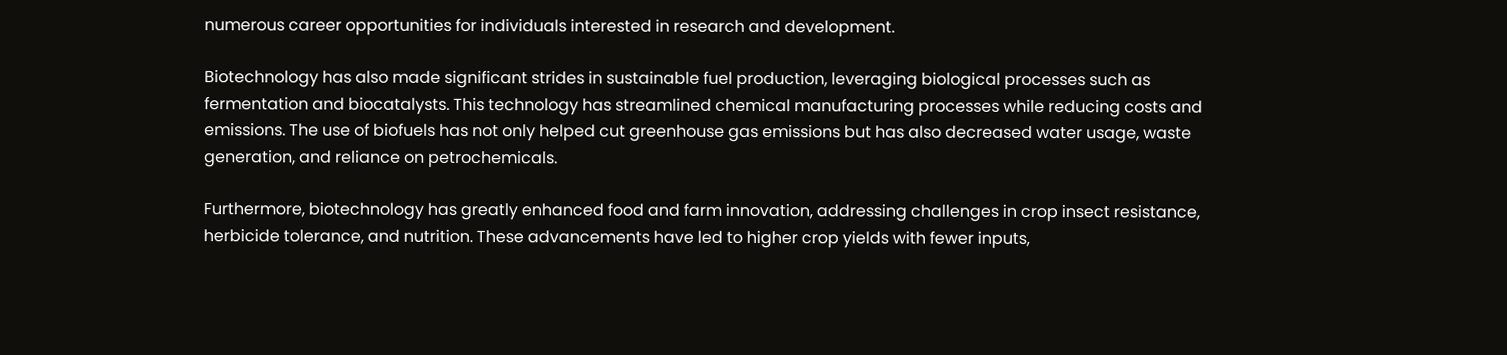numerous career opportunities for individuals interested in research and development.

Biotechnology has also made significant strides in sustainable fuel production, leveraging biological processes such as fermentation and biocatalysts. This technology has streamlined chemical manufacturing processes while reducing costs and emissions. The use of biofuels has not only helped cut greenhouse gas emissions but has also decreased water usage, waste generation, and reliance on petrochemicals.

Furthermore, biotechnology has greatly enhanced food and farm innovation, addressing challenges in crop insect resistance, herbicide tolerance, and nutrition. These advancements have led to higher crop yields with fewer inputs,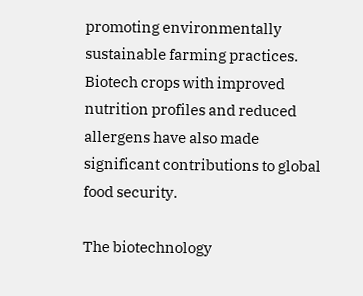promoting environmentally sustainable farming practices. Biotech crops with improved nutrition profiles and reduced allergens have also made significant contributions to global food security.

The biotechnology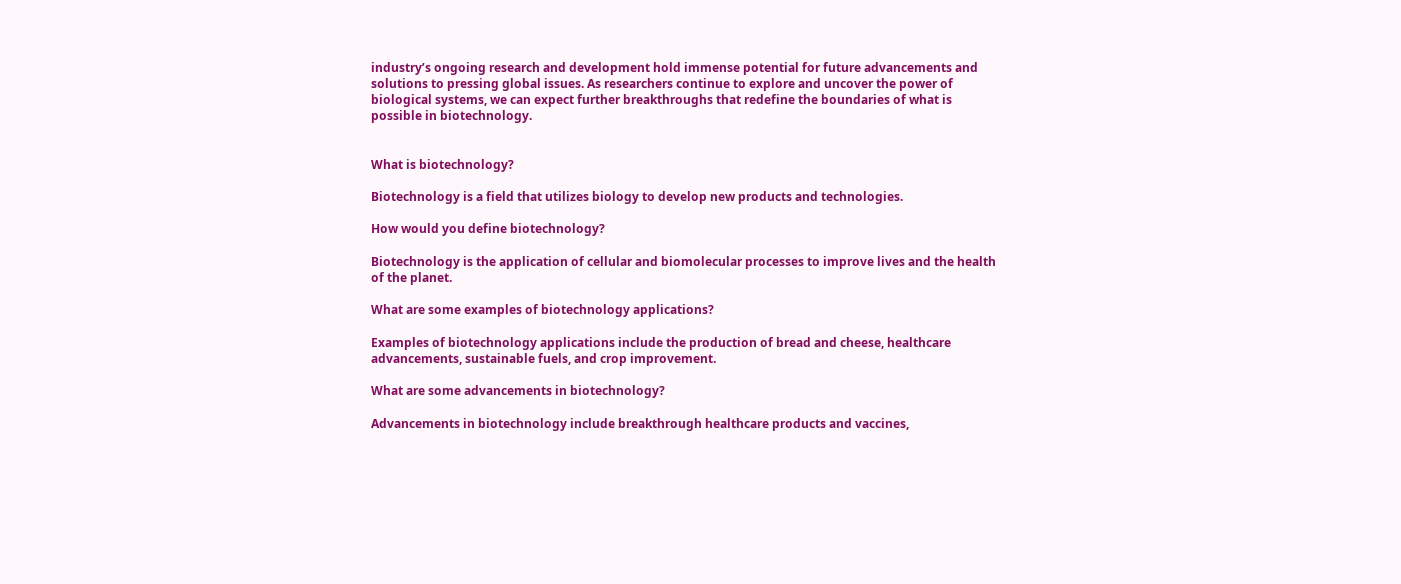industry’s ongoing research and development hold immense potential for future advancements and solutions to pressing global issues. As researchers continue to explore and uncover the power of biological systems, we can expect further breakthroughs that redefine the boundaries of what is possible in biotechnology.


What is biotechnology?

Biotechnology is a field that utilizes biology to develop new products and technologies.

How would you define biotechnology?

Biotechnology is the application of cellular and biomolecular processes to improve lives and the health of the planet.

What are some examples of biotechnology applications?

Examples of biotechnology applications include the production of bread and cheese, healthcare advancements, sustainable fuels, and crop improvement.

What are some advancements in biotechnology?

Advancements in biotechnology include breakthrough healthcare products and vaccines,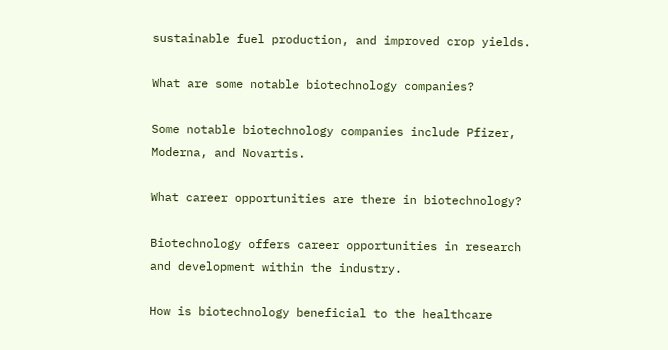sustainable fuel production, and improved crop yields.

What are some notable biotechnology companies?

Some notable biotechnology companies include Pfizer, Moderna, and Novartis.

What career opportunities are there in biotechnology?

Biotechnology offers career opportunities in research and development within the industry.

How is biotechnology beneficial to the healthcare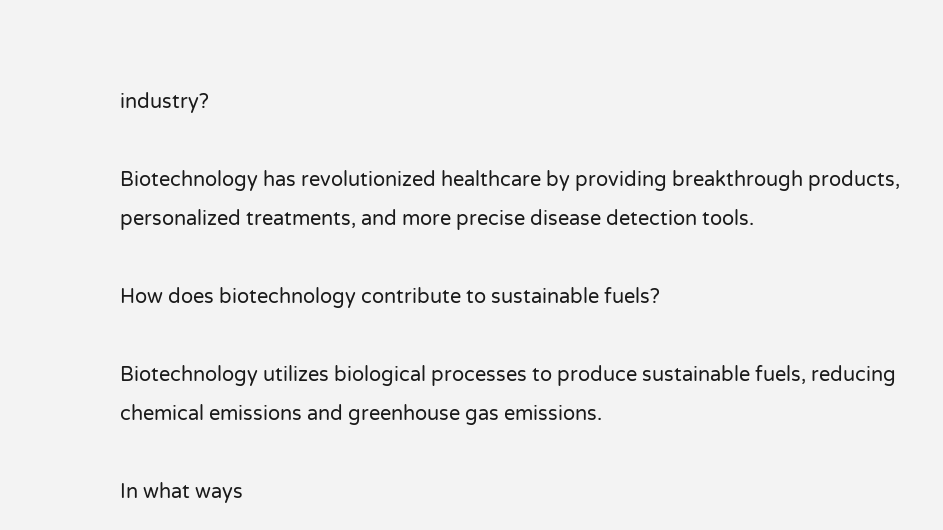industry?

Biotechnology has revolutionized healthcare by providing breakthrough products, personalized treatments, and more precise disease detection tools.

How does biotechnology contribute to sustainable fuels?

Biotechnology utilizes biological processes to produce sustainable fuels, reducing chemical emissions and greenhouse gas emissions.

In what ways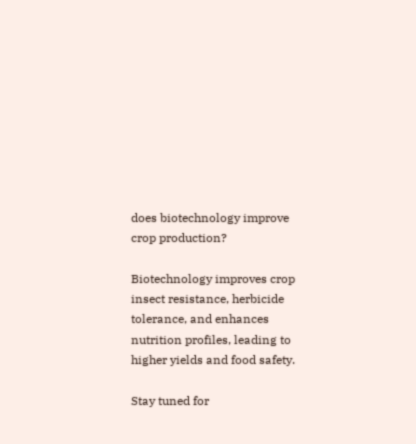does biotechnology improve crop production?

Biotechnology improves crop insect resistance, herbicide tolerance, and enhances nutrition profiles, leading to higher yields and food safety.

Stay tuned for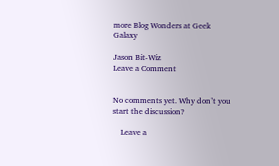more Blog Wonders at Geek Galaxy

Jason Bit-Wiz
Leave a Comment


No comments yet. Why don’t you start the discussion?

    Leave a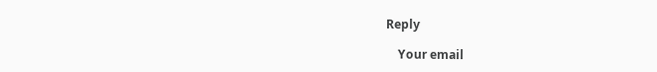Reply

    Your email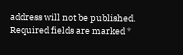address will not be published. Required fields are marked *